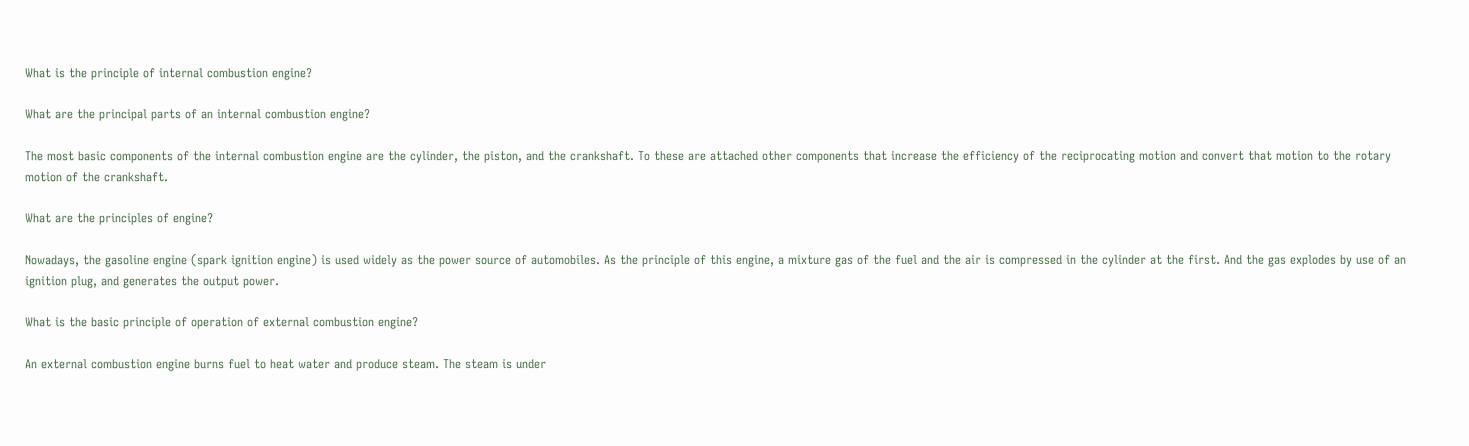What is the principle of internal combustion engine?

What are the principal parts of an internal combustion engine?

The most basic components of the internal combustion engine are the cylinder, the piston, and the crankshaft. To these are attached other components that increase the efficiency of the reciprocating motion and convert that motion to the rotary motion of the crankshaft.

What are the principles of engine?

Nowadays, the gasoline engine (spark ignition engine) is used widely as the power source of automobiles. As the principle of this engine, a mixture gas of the fuel and the air is compressed in the cylinder at the first. And the gas explodes by use of an ignition plug, and generates the output power.

What is the basic principle of operation of external combustion engine?

An external combustion engine burns fuel to heat water and produce steam. The steam is under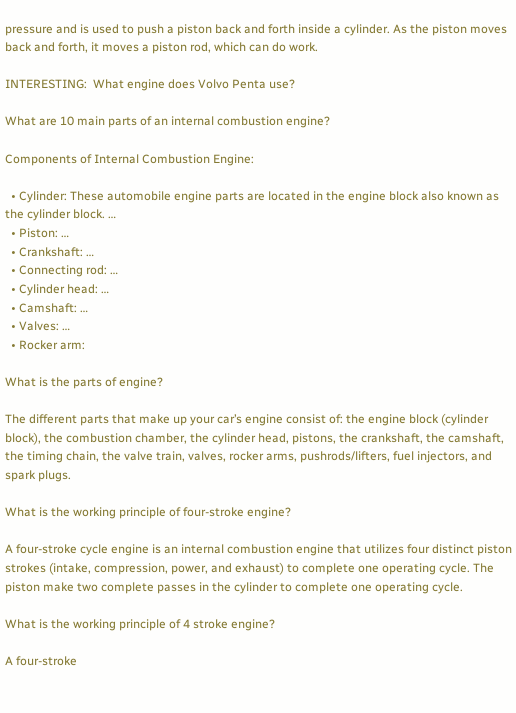pressure and is used to push a piston back and forth inside a cylinder. As the piston moves back and forth, it moves a piston rod, which can do work.

INTERESTING:  What engine does Volvo Penta use?

What are 10 main parts of an internal combustion engine?

Components of Internal Combustion Engine:

  • Cylinder: These automobile engine parts are located in the engine block also known as the cylinder block. …
  • Piston: …
  • Crankshaft: …
  • Connecting rod: …
  • Cylinder head: …
  • Camshaft: …
  • Valves: …
  • Rocker arm:

What is the parts of engine?

The different parts that make up your car’s engine consist of: the engine block (cylinder block), the combustion chamber, the cylinder head, pistons, the crankshaft, the camshaft, the timing chain, the valve train, valves, rocker arms, pushrods/lifters, fuel injectors, and spark plugs.

What is the working principle of four-stroke engine?

A four-stroke cycle engine is an internal combustion engine that utilizes four distinct piston strokes (intake, compression, power, and exhaust) to complete one operating cycle. The piston make two complete passes in the cylinder to complete one operating cycle.

What is the working principle of 4 stroke engine?

A four-stroke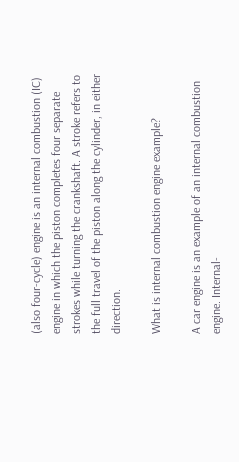(also four-cycle) engine is an internal combustion (IC) engine in which the piston completes four separate strokes while turning the crankshaft. A stroke refers to the full travel of the piston along the cylinder, in either direction.

What is internal combustion engine example?

A car engine is an example of an internal combustion engine. Internal-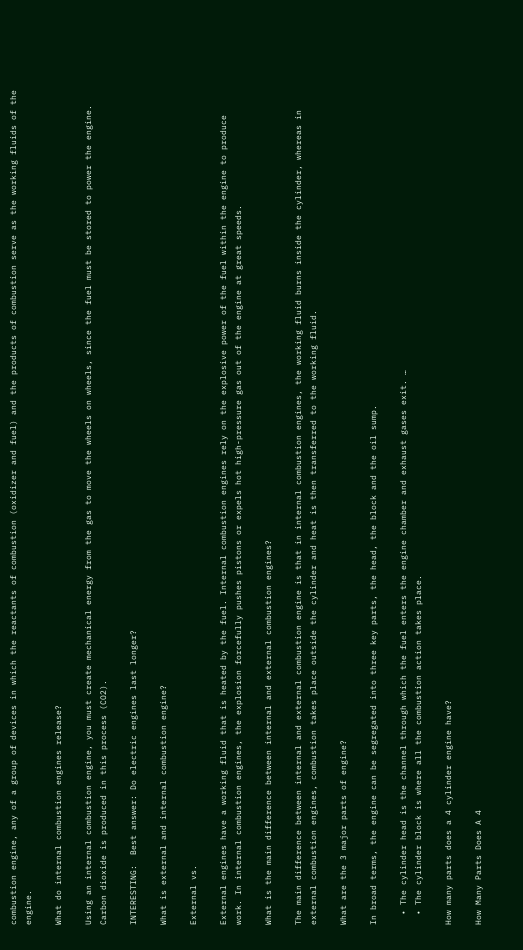combustion engine, any of a group of devices in which the reactants of combustion (oxidizer and fuel) and the products of combustion serve as the working fluids of the engine.

What do internal combustion engines release?

Using an internal combustion engine, you must create mechanical energy from the gas to move the wheels on wheels, since the fuel must be stored to power the engine. Carbon dioxide is produced in this process (CO2).

INTERESTING:  Best answer: Do electric engines last longer?

What is external and internal combustion engine?

External vs.

External engines have a working fluid that is heated by the fuel. Internal combustion engines rely on the explosive power of the fuel within the engine to produce work. In internal combustion engines, the explosion forcefully pushes pistons or expels hot high-pressure gas out of the engine at great speeds.

What is the main difference between internal and external combustion engines?

The main difference between internal and external combustion engine is that in internal combustion engines, the working fluid burns inside the cylinder, whereas in external combustion engines, combustion takes place outside the cylinder and heat is then transferred to the working fluid.

What are the 3 major parts of engine?

In broad terms, the engine can be segregated into three key parts, the head, the block and the oil sump.

  • The cylinder head is the channel through which the fuel enters the engine chamber and exhaust gases exit. …
  • The cylinder block is where all the combustion action takes place.

How many parts does a 4 cylinder engine have?

How Many Parts Does A 4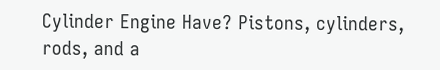Cylinder Engine Have? Pistons, cylinders, rods, and a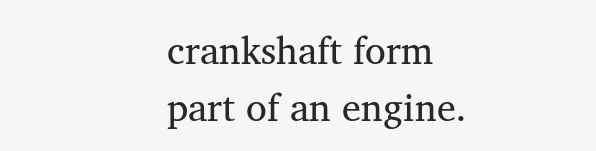crankshaft form part of an engine.